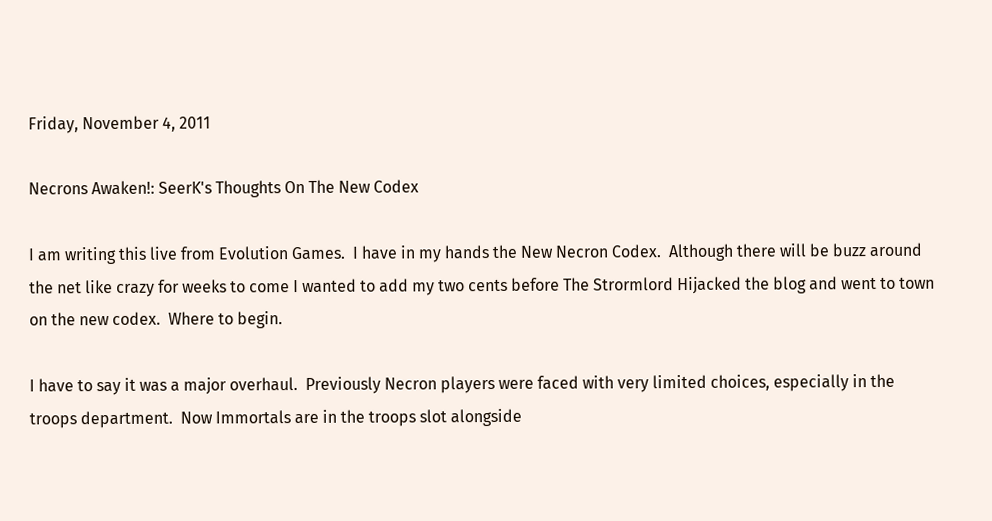Friday, November 4, 2011

Necrons Awaken!: SeerK's Thoughts On The New Codex

I am writing this live from Evolution Games.  I have in my hands the New Necron Codex.  Although there will be buzz around the net like crazy for weeks to come I wanted to add my two cents before The Strormlord Hijacked the blog and went to town on the new codex.  Where to begin.

I have to say it was a major overhaul.  Previously Necron players were faced with very limited choices, especially in the troops department.  Now Immortals are in the troops slot alongside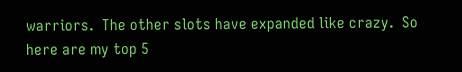warriors.  The other slots have expanded like crazy.  So here are my top 5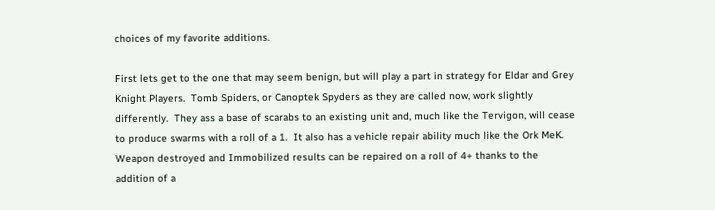choices of my favorite additions.

First lets get to the one that may seem benign, but will play a part in strategy for Eldar and Grey Knight Players.  Tomb Spiders, or Canoptek Spyders as they are called now, work slightly differently.  They ass a base of scarabs to an existing unit and, much like the Tervigon, will cease to produce swarms with a roll of a 1.  It also has a vehicle repair ability much like the Ork MeK.  Weapon destroyed and Immobilized results can be repaired on a roll of 4+ thanks to the addition of a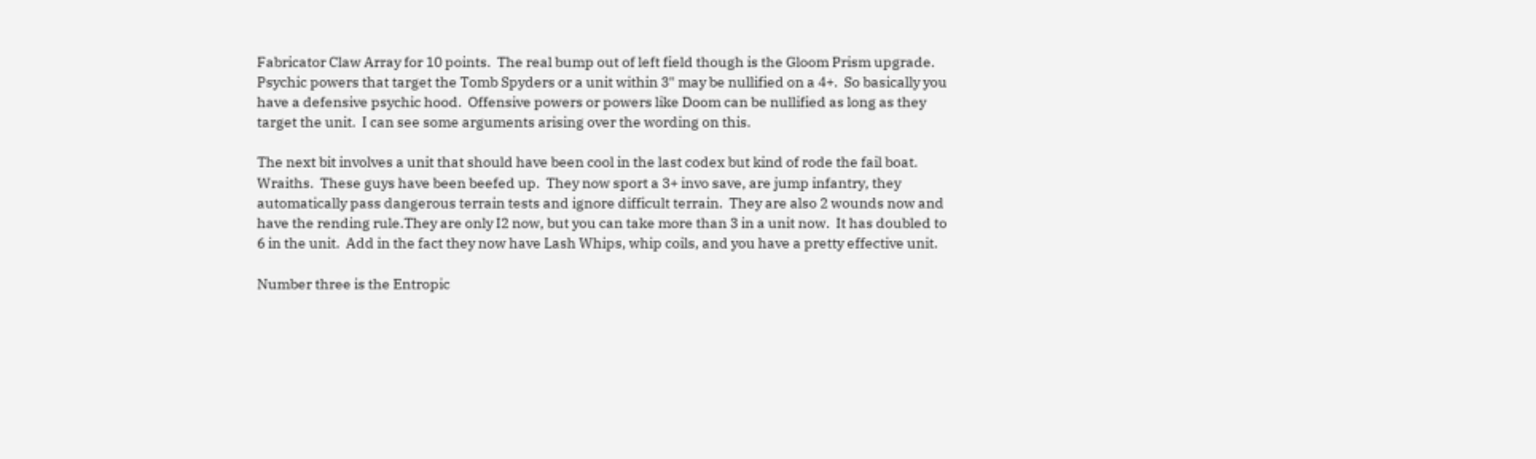Fabricator Claw Array for 10 points.  The real bump out of left field though is the Gloom Prism upgrade.  Psychic powers that target the Tomb Spyders or a unit within 3" may be nullified on a 4+.  So basically you have a defensive psychic hood.  Offensive powers or powers like Doom can be nullified as long as they target the unit.  I can see some arguments arising over the wording on this.

The next bit involves a unit that should have been cool in the last codex but kind of rode the fail boat. Wraiths.  These guys have been beefed up.  They now sport a 3+ invo save, are jump infantry, they automatically pass dangerous terrain tests and ignore difficult terrain.  They are also 2 wounds now and have the rending rule.They are only I2 now, but you can take more than 3 in a unit now.  It has doubled to 6 in the unit.  Add in the fact they now have Lash Whips, whip coils, and you have a pretty effective unit.

Number three is the Entropic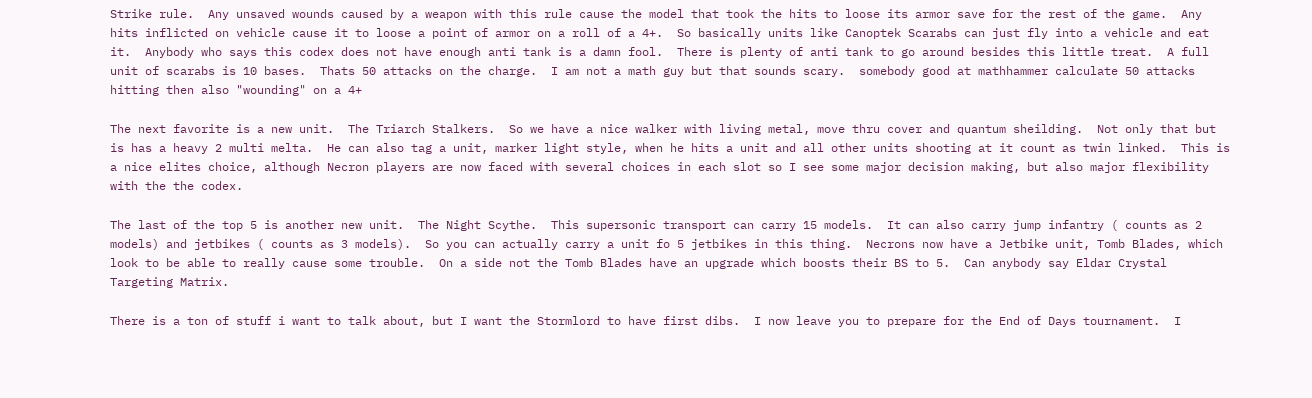Strike rule.  Any unsaved wounds caused by a weapon with this rule cause the model that took the hits to loose its armor save for the rest of the game.  Any hits inflicted on vehicle cause it to loose a point of armor on a roll of a 4+.  So basically units like Canoptek Scarabs can just fly into a vehicle and eat it.  Anybody who says this codex does not have enough anti tank is a damn fool.  There is plenty of anti tank to go around besides this little treat.  A full unit of scarabs is 10 bases.  Thats 50 attacks on the charge.  I am not a math guy but that sounds scary.  somebody good at mathhammer calculate 50 attacks hitting then also "wounding" on a 4+

The next favorite is a new unit.  The Triarch Stalkers.  So we have a nice walker with living metal, move thru cover and quantum sheilding.  Not only that but is has a heavy 2 multi melta.  He can also tag a unit, marker light style, when he hits a unit and all other units shooting at it count as twin linked.  This is a nice elites choice, although Necron players are now faced with several choices in each slot so I see some major decision making, but also major flexibility with the the codex.

The last of the top 5 is another new unit.  The Night Scythe.  This supersonic transport can carry 15 models.  It can also carry jump infantry ( counts as 2 models) and jetbikes ( counts as 3 models).  So you can actually carry a unit fo 5 jetbikes in this thing.  Necrons now have a Jetbike unit, Tomb Blades, which look to be able to really cause some trouble.  On a side not the Tomb Blades have an upgrade which boosts their BS to 5.  Can anybody say Eldar Crystal Targeting Matrix.

There is a ton of stuff i want to talk about, but I want the Stormlord to have first dibs.  I now leave you to prepare for the End of Days tournament.  I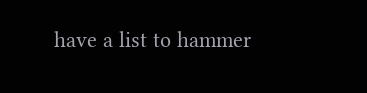have a list to hammer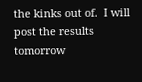the kinks out of.  I will post the results tomorrow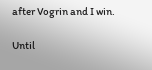after Vogrin and I win.

Until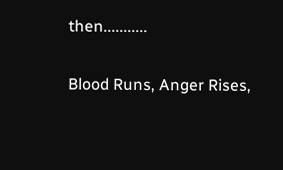then...........

Blood Runs, Anger Rises,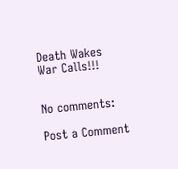Death Wakes War Calls!!!


No comments:

Post a Comment